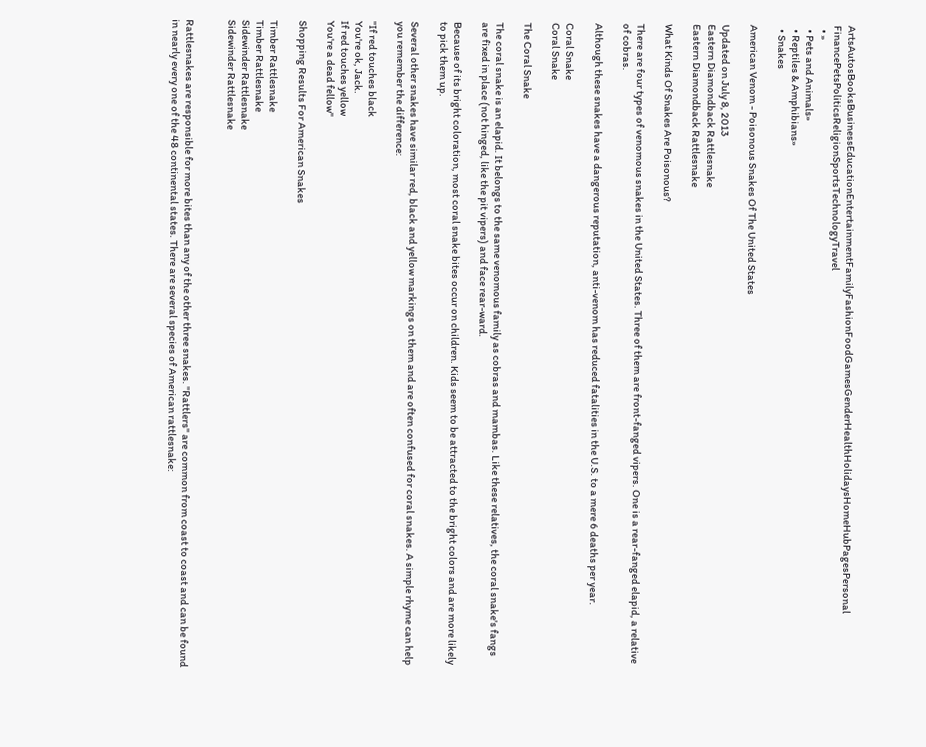ArtsAutosBooksBusinessEducationEntertainmentFamilyFashionFoodGamesGenderHealthHolidaysHomeHubPagesPersonal FinancePetsPoliticsReligionSportsTechnologyTravel
  • »
  • Pets and Animals»
  • Reptiles & Amphibians»
  • Snakes

American Venom - Poisonous Snakes Of The United States

Updated on July 8, 2013
Eastern Diamondback Rattlesnake
Eastern Diamondback Rattlesnake

What Kinds Of Snakes Are Poisonous?

There are four types of venomous snakes in the United States. Three of them are front-fanged vipers. One is a rear-fanged elapid, a relative of cobras.

Although these snakes have a dangerous reputation, anti-venom has reduced fatalities in the U.S. to a mere 6 deaths per year.

Coral Snake
Coral Snake

The Coral Snake

The coral snake is an elapid. It belongs to the same venomous family as cobras and mambas. Like these relatives, the coral snake's fangs are fixed in place (not hinged, like the pit vipers) and face rear-ward.

Because of its bright coloration, most coral snake bites occur on children. Kids seem to be attracted to the bright colors and are more likely to pick them up.

Several other snakes have similar red, black and yellow markings on them and are often confused for coral snakes. A simple rhyme can help you remember the difference:

"If red touches black
You're ok, Jack.
If red touches yellow
You're a dead fellow"

Shopping Results For American Snakes

Timber Rattlesnake
Timber Rattlesnake
Sidewinder Rattlesnake
Sidewinder Rattlesnake


Rattlesnakes are responsible for more bites than any of the other three snakes. "Rattlers" are common from coast to coast and can be found in nearly every one of the 48 continental states. There are several species of American rattlesnake: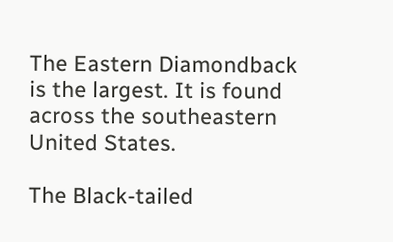The Eastern Diamondback is the largest. It is found across the southeastern United States.

The Black-tailed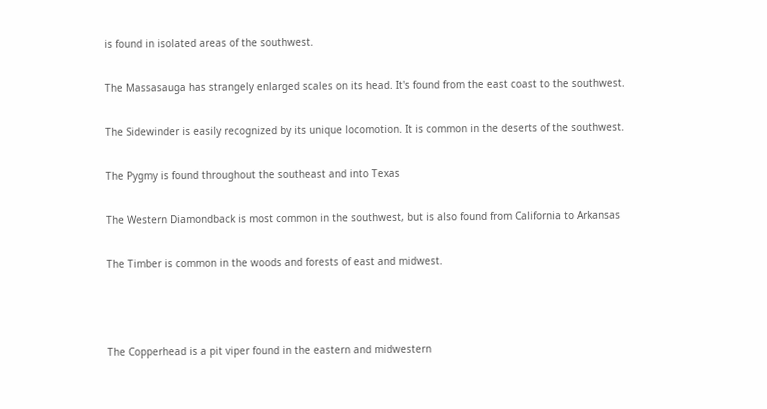is found in isolated areas of the southwest.

The Massasauga has strangely enlarged scales on its head. It's found from the east coast to the southwest.

The Sidewinder is easily recognized by its unique locomotion. It is common in the deserts of the southwest.

The Pygmy is found throughout the southeast and into Texas

The Western Diamondback is most common in the southwest, but is also found from California to Arkansas

The Timber is common in the woods and forests of east and midwest.



The Copperhead is a pit viper found in the eastern and midwestern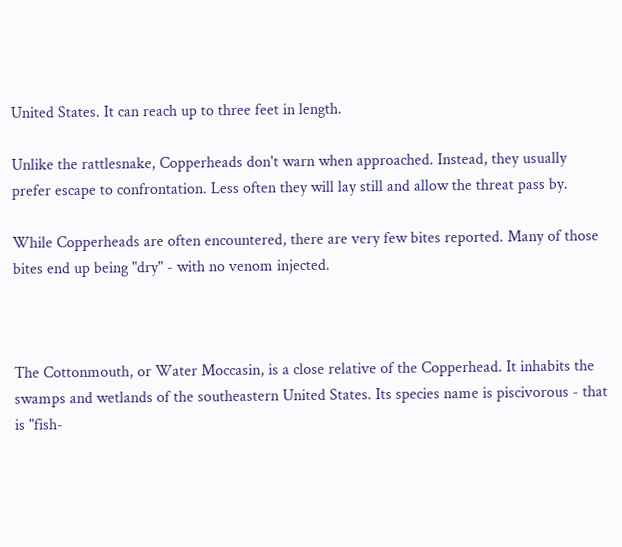United States. It can reach up to three feet in length.

Unlike the rattlesnake, Copperheads don't warn when approached. Instead, they usually prefer escape to confrontation. Less often they will lay still and allow the threat pass by.

While Copperheads are often encountered, there are very few bites reported. Many of those bites end up being "dry" - with no venom injected.



The Cottonmouth, or Water Moccasin, is a close relative of the Copperhead. It inhabits the swamps and wetlands of the southeastern United States. Its species name is piscivorous - that is "fish-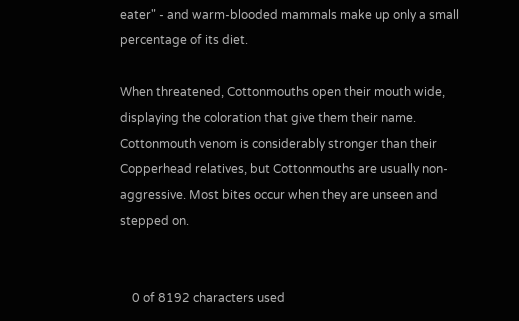eater" - and warm-blooded mammals make up only a small percentage of its diet.

When threatened, Cottonmouths open their mouth wide, displaying the coloration that give them their name. Cottonmouth venom is considerably stronger than their Copperhead relatives, but Cottonmouths are usually non-aggressive. Most bites occur when they are unseen and stepped on.


    0 of 8192 characters used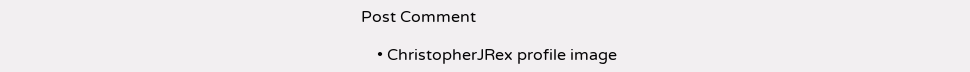Post Comment

    • ChristopherJRex profile image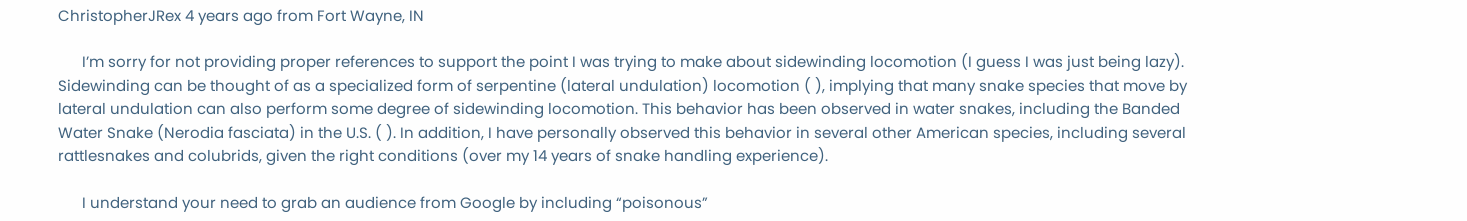ChristopherJRex 4 years ago from Fort Wayne, IN

      I’m sorry for not providing proper references to support the point I was trying to make about sidewinding locomotion (I guess I was just being lazy). Sidewinding can be thought of as a specialized form of serpentine (lateral undulation) locomotion ( ), implying that many snake species that move by lateral undulation can also perform some degree of sidewinding locomotion. This behavior has been observed in water snakes, including the Banded Water Snake (Nerodia fasciata) in the U.S. ( ). In addition, I have personally observed this behavior in several other American species, including several rattlesnakes and colubrids, given the right conditions (over my 14 years of snake handling experience).

      I understand your need to grab an audience from Google by including “poisonous”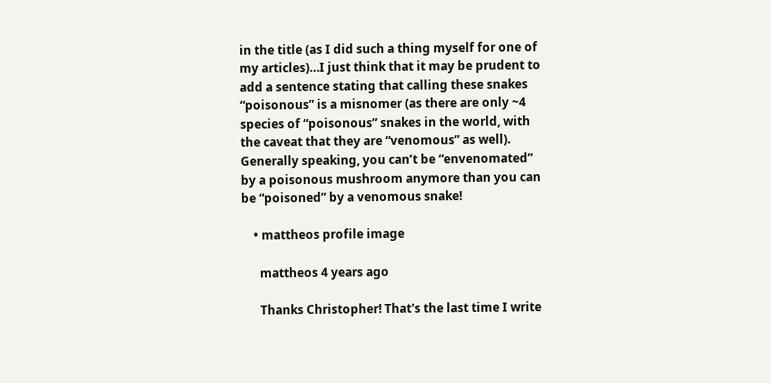in the title (as I did such a thing myself for one of my articles)…I just think that it may be prudent to add a sentence stating that calling these snakes “poisonous” is a misnomer (as there are only ~4 species of “poisonous” snakes in the world, with the caveat that they are “venomous” as well). Generally speaking, you can’t be “envenomated” by a poisonous mushroom anymore than you can be “poisoned” by a venomous snake!

    • mattheos profile image

      mattheos 4 years ago

      Thanks Christopher! That's the last time I write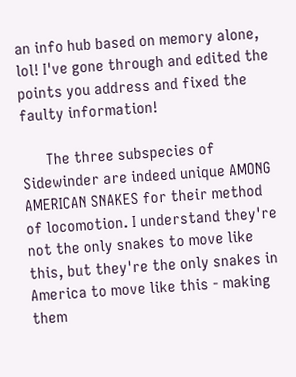an info hub based on memory alone, lol! I've gone through and edited the points you address and fixed the faulty information!

      The three subspecies of Sidewinder are indeed unique AMONG AMERICAN SNAKES for their method of locomotion. I understand they're not the only snakes to move like this, but they're the only snakes in America to move like this - making them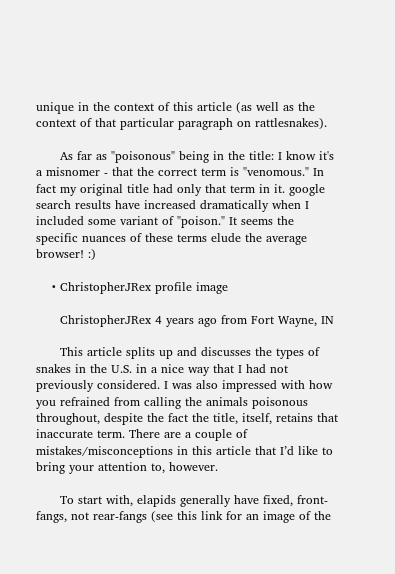unique in the context of this article (as well as the context of that particular paragraph on rattlesnakes).

      As far as "poisonous" being in the title: I know it's a misnomer - that the correct term is "venomous." In fact my original title had only that term in it. google search results have increased dramatically when I included some variant of "poison." It seems the specific nuances of these terms elude the average browser! :)

    • ChristopherJRex profile image

      ChristopherJRex 4 years ago from Fort Wayne, IN

      This article splits up and discusses the types of snakes in the U.S. in a nice way that I had not previously considered. I was also impressed with how you refrained from calling the animals poisonous throughout, despite the fact the title, itself, retains that inaccurate term. There are a couple of mistakes/misconceptions in this article that I’d like to bring your attention to, however.

      To start with, elapids generally have fixed, front-fangs, not rear-fangs (see this link for an image of the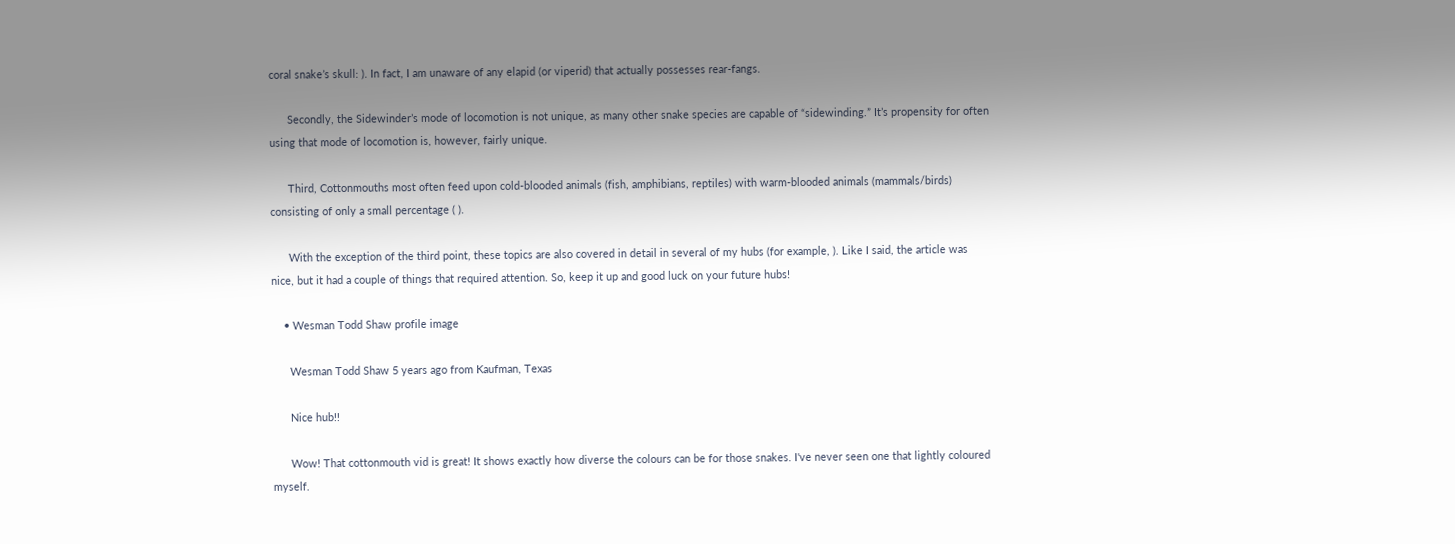coral snake’s skull: ). In fact, I am unaware of any elapid (or viperid) that actually possesses rear-fangs.

      Secondly, the Sidewinder’s mode of locomotion is not unique, as many other snake species are capable of “sidewinding.” It’s propensity for often using that mode of locomotion is, however, fairly unique.

      Third, Cottonmouths most often feed upon cold-blooded animals (fish, amphibians, reptiles) with warm-blooded animals (mammals/birds) consisting of only a small percentage ( ).

      With the exception of the third point, these topics are also covered in detail in several of my hubs (for example, ). Like I said, the article was nice, but it had a couple of things that required attention. So, keep it up and good luck on your future hubs!

    • Wesman Todd Shaw profile image

      Wesman Todd Shaw 5 years ago from Kaufman, Texas

      Nice hub!!

      Wow! That cottonmouth vid is great! It shows exactly how diverse the colours can be for those snakes. I've never seen one that lightly coloured myself.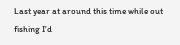Last year at around this time while out fishing I'd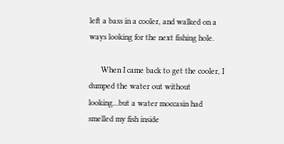left a bass in a cooler, and walked on a ways looking for the next fishing hole.

      When I came back to get the cooler, I dumped the water out without looking...but a water moccasin had smelled my fish inside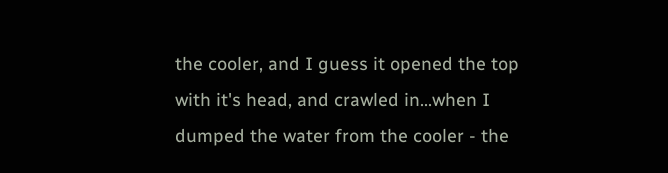the cooler, and I guess it opened the top with it's head, and crawled in...when I dumped the water from the cooler - the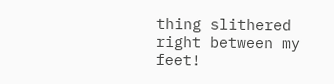thing slithered right between my feet!